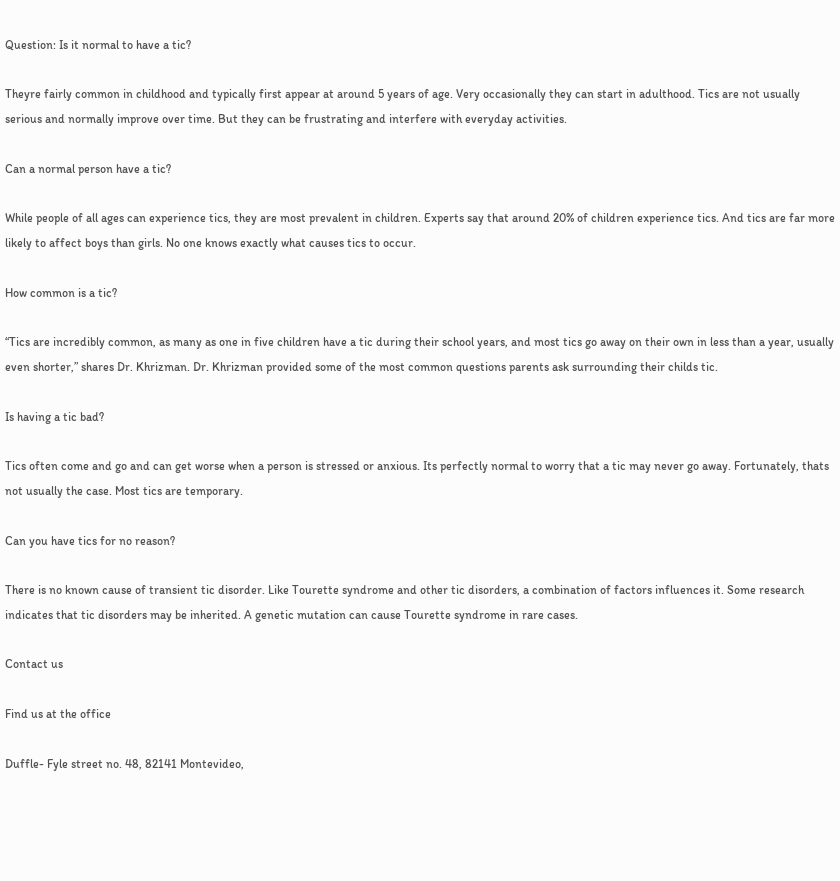Question: Is it normal to have a tic?

Theyre fairly common in childhood and typically first appear at around 5 years of age. Very occasionally they can start in adulthood. Tics are not usually serious and normally improve over time. But they can be frustrating and interfere with everyday activities.

Can a normal person have a tic?

While people of all ages can experience tics, they are most prevalent in children. Experts say that around 20% of children experience tics. And tics are far more likely to affect boys than girls. No one knows exactly what causes tics to occur.

How common is a tic?

“Tics are incredibly common, as many as one in five children have a tic during their school years, and most tics go away on their own in less than a year, usually even shorter,” shares Dr. Khrizman. Dr. Khrizman provided some of the most common questions parents ask surrounding their childs tic.

Is having a tic bad?

Tics often come and go and can get worse when a person is stressed or anxious. Its perfectly normal to worry that a tic may never go away. Fortunately, thats not usually the case. Most tics are temporary.

Can you have tics for no reason?

There is no known cause of transient tic disorder. Like Tourette syndrome and other tic disorders, a combination of factors influences it. Some research indicates that tic disorders may be inherited. A genetic mutation can cause Tourette syndrome in rare cases.

Contact us

Find us at the office

Duffle- Fyle street no. 48, 82141 Montevideo,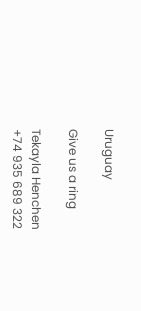Uruguay

Give us a ring

Tekayla Henchen
+74 935 689 322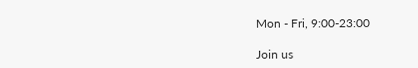Mon - Fri, 9:00-23:00

Join us